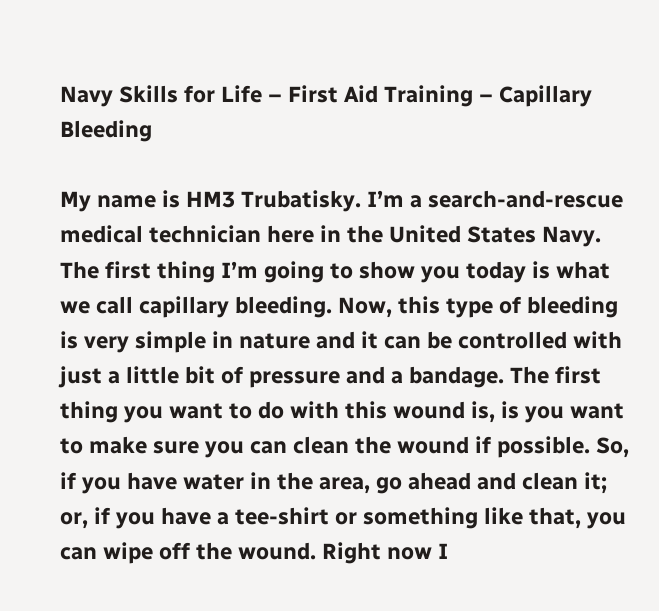Navy Skills for Life – First Aid Training – Capillary Bleeding

My name is HM3 Trubatisky. I’m a search-and-rescue medical technician here in the United States Navy. The first thing I’m going to show you today is what we call capillary bleeding. Now, this type of bleeding is very simple in nature and it can be controlled with just a little bit of pressure and a bandage. The first thing you want to do with this wound is, is you want to make sure you can clean the wound if possible. So, if you have water in the area, go ahead and clean it; or, if you have a tee-shirt or something like that, you can wipe off the wound. Right now I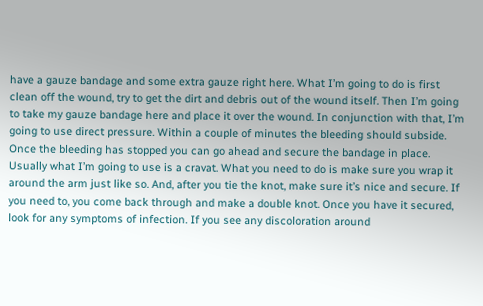have a gauze bandage and some extra gauze right here. What I’m going to do is first clean off the wound, try to get the dirt and debris out of the wound itself. Then I’m going to take my gauze bandage here and place it over the wound. In conjunction with that, I’m going to use direct pressure. Within a couple of minutes the bleeding should subside. Once the bleeding has stopped you can go ahead and secure the bandage in place. Usually what I’m going to use is a cravat. What you need to do is make sure you wrap it around the arm just like so. And, after you tie the knot, make sure it’s nice and secure. If you need to, you come back through and make a double knot. Once you have it secured, look for any symptoms of infection. If you see any discoloration around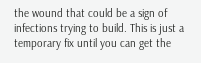the wound that could be a sign of infections trying to build. This is just a temporary fix until you can get the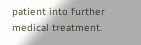patient into further medical treatment.